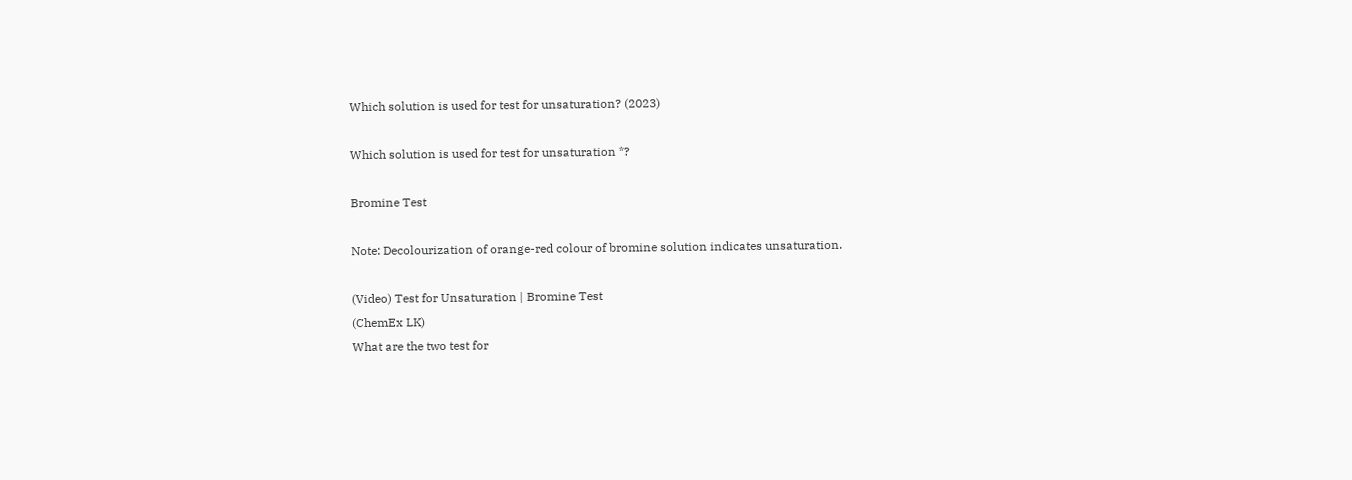Which solution is used for test for unsaturation? (2023)

Which solution is used for test for unsaturation *?

Bromine Test

Note: Decolourization of orange-red colour of bromine solution indicates unsaturation.

(Video) Test for Unsaturation | Bromine Test
(ChemEx LK)
What are the two test for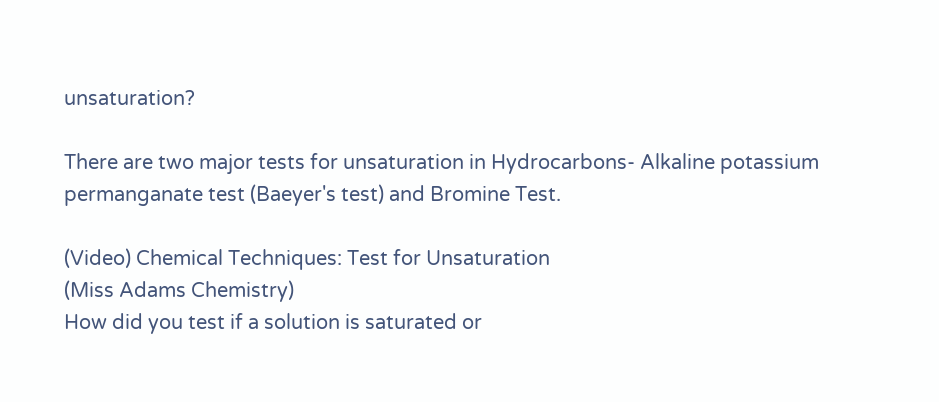unsaturation?

There are two major tests for unsaturation in Hydrocarbons- Alkaline potassium permanganate test (Baeyer's test) and Bromine Test.

(Video) Chemical Techniques: Test for Unsaturation
(Miss Adams Chemistry)
How did you test if a solution is saturated or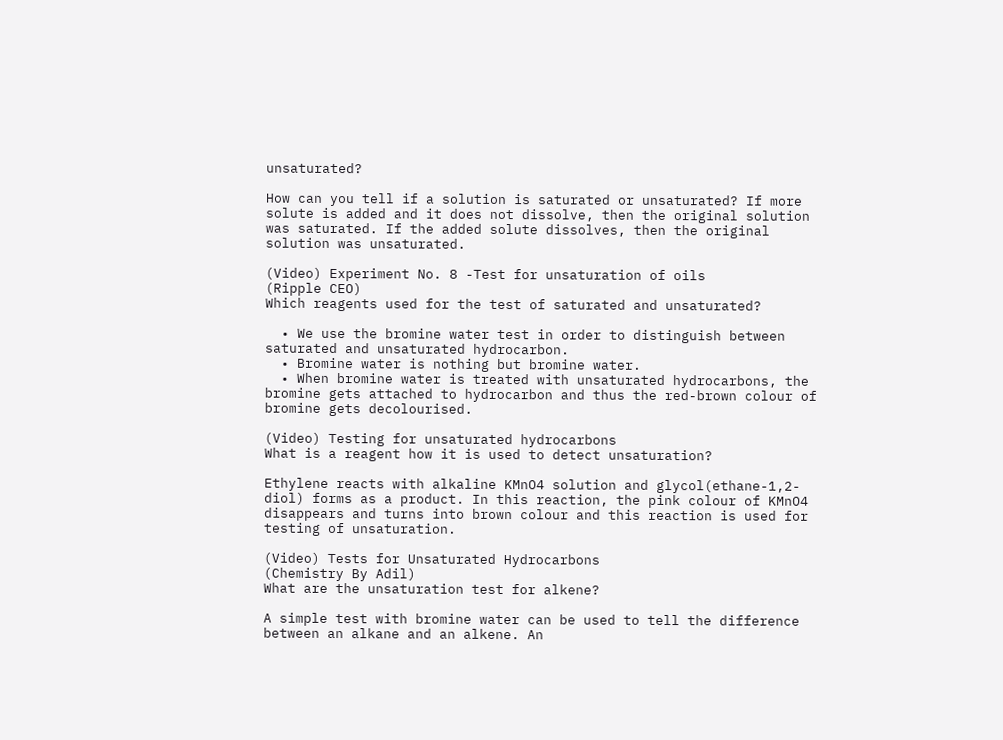unsaturated?

How can you tell if a solution is saturated or unsaturated? If more solute is added and it does not dissolve, then the original solution was saturated. If the added solute dissolves, then the original solution was unsaturated.

(Video) Experiment No. 8 -Test for unsaturation of oils
(Ripple CEO)
Which reagents used for the test of saturated and unsaturated?

  • We use the bromine water test in order to distinguish between saturated and unsaturated hydrocarbon.
  • Bromine water is nothing but bromine water.
  • When bromine water is treated with unsaturated hydrocarbons, the bromine gets attached to hydrocarbon and thus the red-brown colour of bromine gets decolourised.

(Video) Testing for unsaturated hydrocarbons
What is a reagent how it is used to detect unsaturation?

Ethylene reacts with alkaline KMnO4 solution and glycol(ethane-1,2-diol) forms as a product. In this reaction, the pink colour of KMnO4 disappears and turns into brown colour and this reaction is used for testing of unsaturation.

(Video) Tests for Unsaturated Hydrocarbons
(Chemistry By Adil)
What are the unsaturation test for alkene?

A simple test with bromine water can be used to tell the difference between an alkane and an alkene. An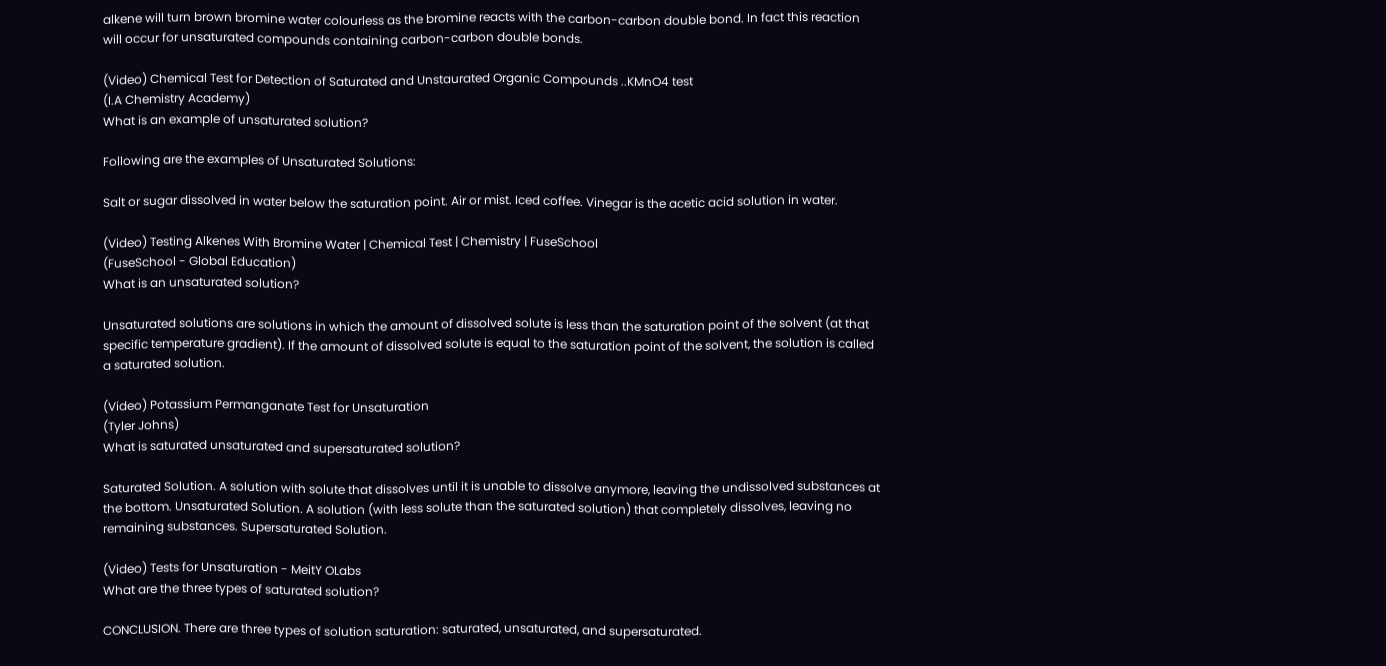alkene will turn brown bromine water colourless as the bromine reacts with the carbon-carbon double bond. In fact this reaction will occur for unsaturated compounds containing carbon-carbon double bonds.

(Video) Chemical Test for Detection of Saturated and Unstaurated Organic Compounds ..KMnO4 test
(I.A Chemistry Academy)
What is an example of unsaturated solution?

Following are the examples of Unsaturated Solutions:

Salt or sugar dissolved in water below the saturation point. Air or mist. Iced coffee. Vinegar is the acetic acid solution in water.

(Video) Testing Alkenes With Bromine Water | Chemical Test | Chemistry | FuseSchool
(FuseSchool - Global Education)
What is an unsaturated solution?

Unsaturated solutions are solutions in which the amount of dissolved solute is less than the saturation point of the solvent (at that specific temperature gradient). If the amount of dissolved solute is equal to the saturation point of the solvent, the solution is called a saturated solution.

(Video) Potassium Permanganate Test for Unsaturation
(Tyler Johns)
What is saturated unsaturated and supersaturated solution?

Saturated Solution. A solution with solute that dissolves until it is unable to dissolve anymore, leaving the undissolved substances at the bottom. Unsaturated Solution. A solution (with less solute than the saturated solution) that completely dissolves, leaving no remaining substances. Supersaturated Solution.

(Video) Tests for Unsaturation - MeitY OLabs
What are the three types of saturated solution?

CONCLUSION. There are three types of solution saturation: saturated, unsaturated, and supersaturated.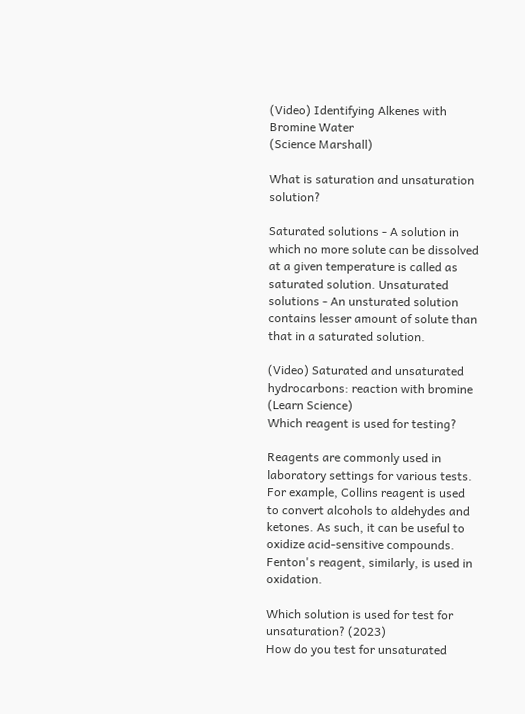(Video) Identifying Alkenes with Bromine Water
(Science Marshall)

What is saturation and unsaturation solution?

Saturated solutions - A solution in which no more solute can be dissolved at a given temperature is called as saturated solution. Unsaturated solutions - An unsturated solution contains lesser amount of solute than that in a saturated solution.

(Video) Saturated and unsaturated hydrocarbons: reaction with bromine
(Learn Science)
Which reagent is used for testing?

Reagents are commonly used in laboratory settings for various tests. For example, Collins reagent is used to convert alcohols to aldehydes and ketones. As such, it can be useful to oxidize acid-sensitive compounds. Fenton's reagent, similarly, is used in oxidation.

Which solution is used for test for unsaturation? (2023)
How do you test for unsaturated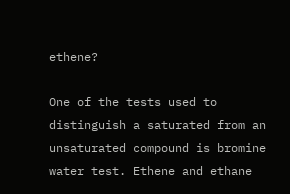ethene?

One of the tests used to distinguish a saturated from an unsaturated compound is bromine water test. Ethene and ethane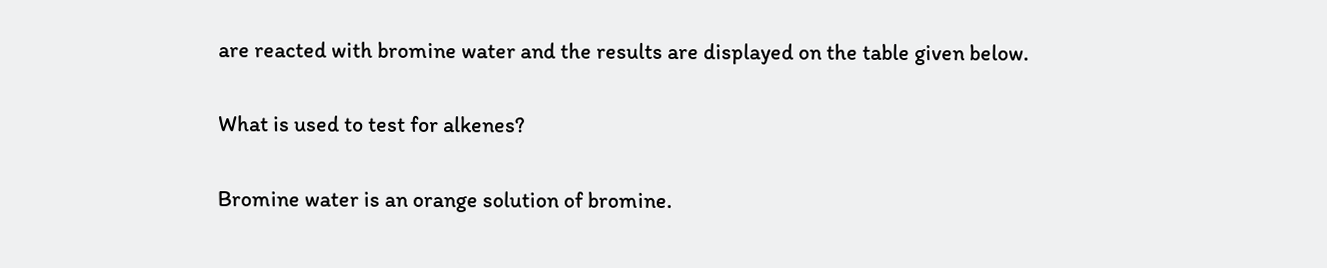are reacted with bromine water and the results are displayed on the table given below.

What is used to test for alkenes?

Bromine water is an orange solution of bromine.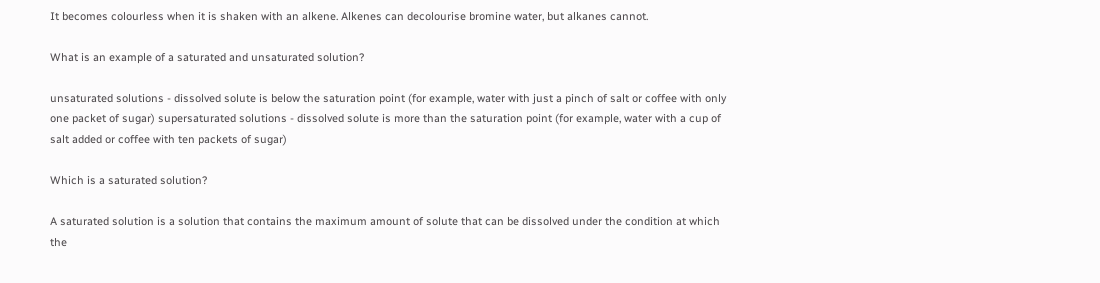It becomes colourless when it is shaken with an alkene. Alkenes can decolourise bromine water, but alkanes cannot.

What is an example of a saturated and unsaturated solution?

unsaturated solutions - dissolved solute is below the saturation point (for example, water with just a pinch of salt or coffee with only one packet of sugar) supersaturated solutions - dissolved solute is more than the saturation point (for example, water with a cup of salt added or coffee with ten packets of sugar)

Which is a saturated solution?

A saturated solution is a solution that contains the maximum amount of solute that can be dissolved under the condition at which the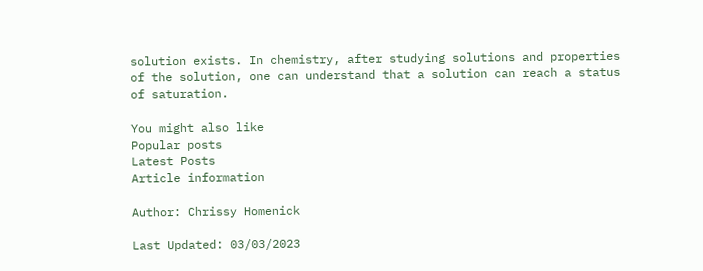solution exists. In chemistry, after studying solutions and properties of the solution, one can understand that a solution can reach a status of saturation.

You might also like
Popular posts
Latest Posts
Article information

Author: Chrissy Homenick

Last Updated: 03/03/2023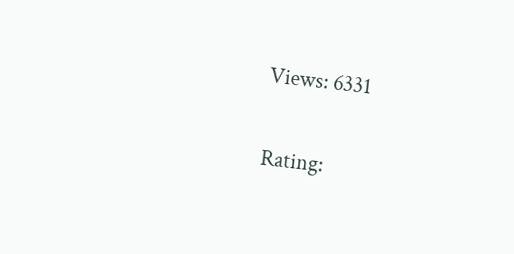Views: 6331

Rating: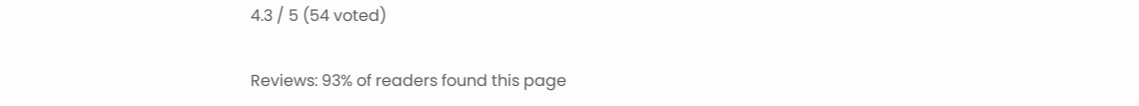4.3 / 5 (54 voted)

Reviews: 93% of readers found this page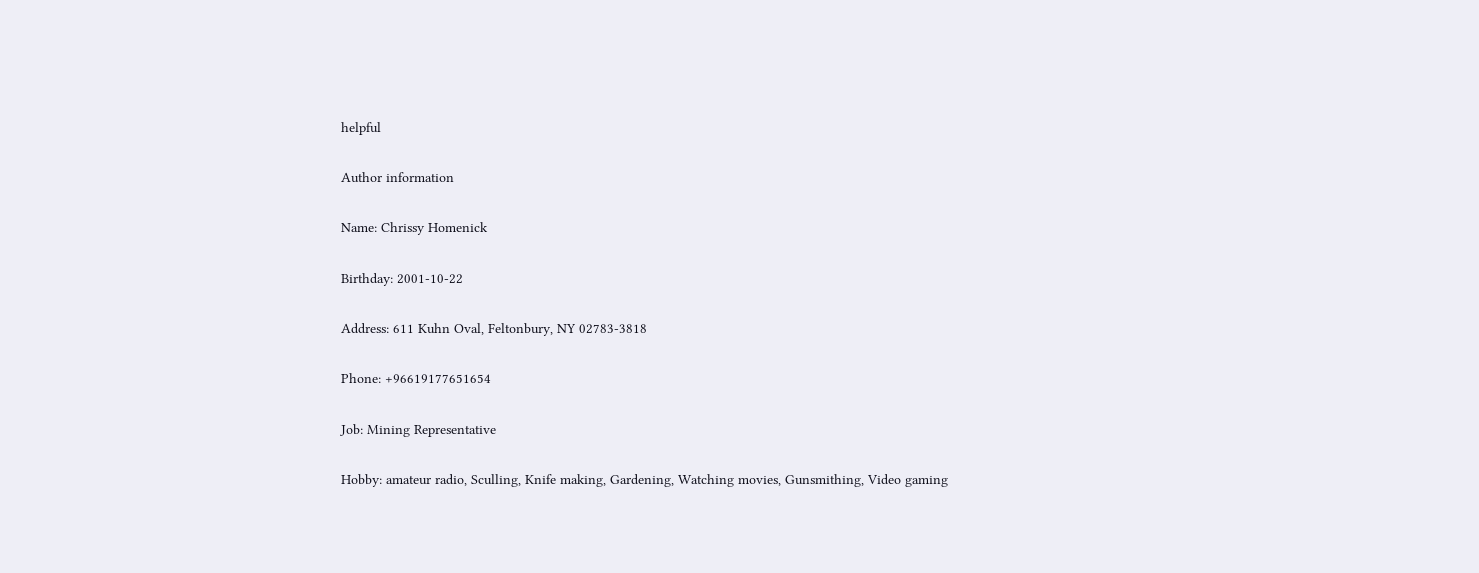helpful

Author information

Name: Chrissy Homenick

Birthday: 2001-10-22

Address: 611 Kuhn Oval, Feltonbury, NY 02783-3818

Phone: +96619177651654

Job: Mining Representative

Hobby: amateur radio, Sculling, Knife making, Gardening, Watching movies, Gunsmithing, Video gaming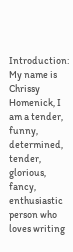Introduction: My name is Chrissy Homenick, I am a tender, funny, determined, tender, glorious, fancy, enthusiastic person who loves writing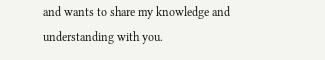and wants to share my knowledge and understanding with you.